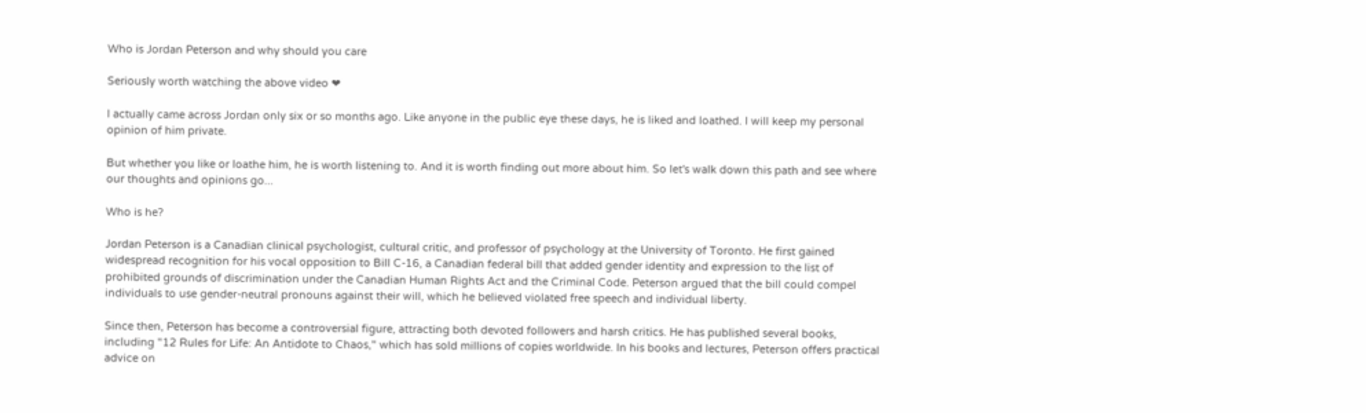Who is Jordan Peterson and why should you care

Seriously worth watching the above video ❤

I actually came across Jordan only six or so months ago. Like anyone in the public eye these days, he is liked and loathed. I will keep my personal opinion of him private.

But whether you like or loathe him, he is worth listening to. And it is worth finding out more about him. So let's walk down this path and see where our thoughts and opinions go...

Who is he?

Jordan Peterson is a Canadian clinical psychologist, cultural critic, and professor of psychology at the University of Toronto. He first gained widespread recognition for his vocal opposition to Bill C-16, a Canadian federal bill that added gender identity and expression to the list of prohibited grounds of discrimination under the Canadian Human Rights Act and the Criminal Code. Peterson argued that the bill could compel individuals to use gender-neutral pronouns against their will, which he believed violated free speech and individual liberty.

Since then, Peterson has become a controversial figure, attracting both devoted followers and harsh critics. He has published several books, including "12 Rules for Life: An Antidote to Chaos," which has sold millions of copies worldwide. In his books and lectures, Peterson offers practical advice on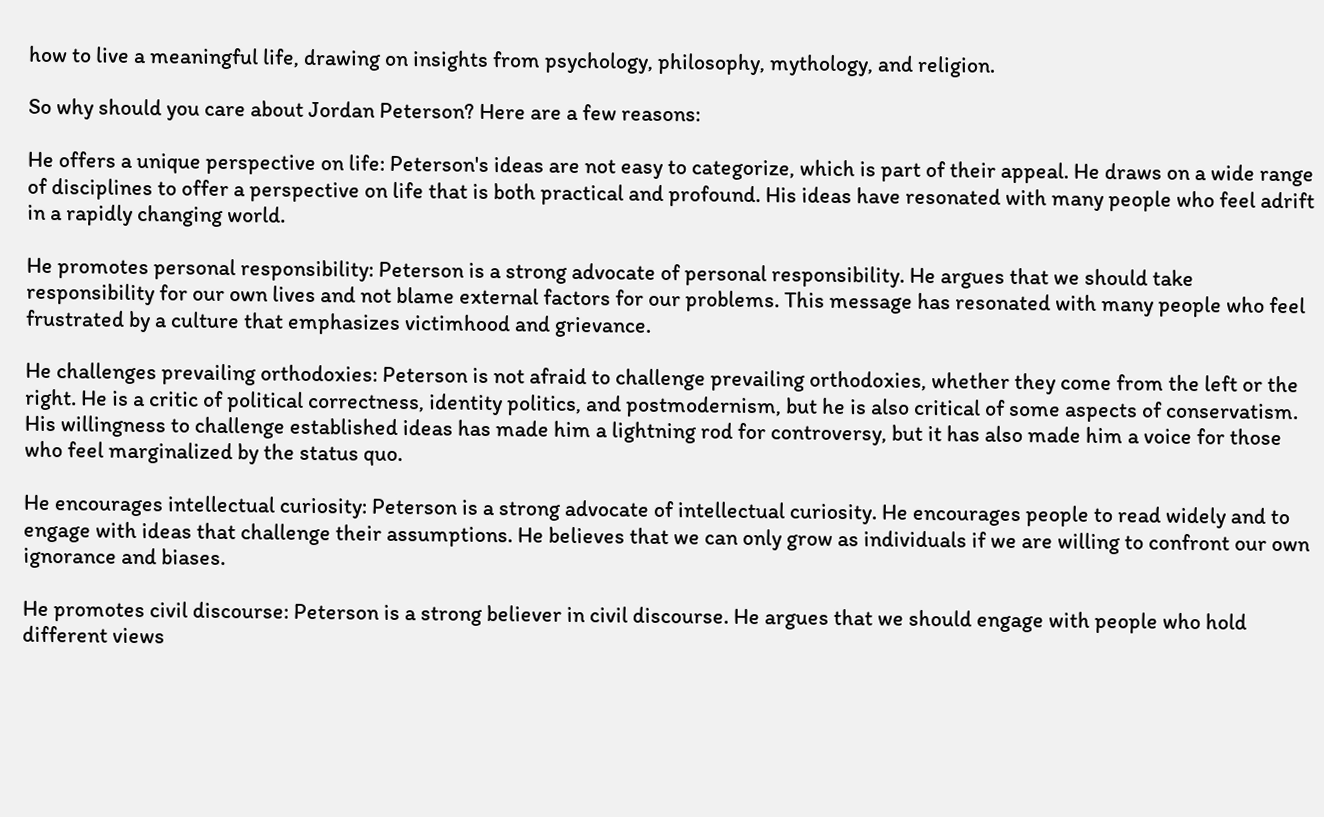how to live a meaningful life, drawing on insights from psychology, philosophy, mythology, and religion.

So why should you care about Jordan Peterson? Here are a few reasons:

He offers a unique perspective on life: Peterson's ideas are not easy to categorize, which is part of their appeal. He draws on a wide range of disciplines to offer a perspective on life that is both practical and profound. His ideas have resonated with many people who feel adrift in a rapidly changing world.

He promotes personal responsibility: Peterson is a strong advocate of personal responsibility. He argues that we should take responsibility for our own lives and not blame external factors for our problems. This message has resonated with many people who feel frustrated by a culture that emphasizes victimhood and grievance.

He challenges prevailing orthodoxies: Peterson is not afraid to challenge prevailing orthodoxies, whether they come from the left or the right. He is a critic of political correctness, identity politics, and postmodernism, but he is also critical of some aspects of conservatism. His willingness to challenge established ideas has made him a lightning rod for controversy, but it has also made him a voice for those who feel marginalized by the status quo.

He encourages intellectual curiosity: Peterson is a strong advocate of intellectual curiosity. He encourages people to read widely and to engage with ideas that challenge their assumptions. He believes that we can only grow as individuals if we are willing to confront our own ignorance and biases.

He promotes civil discourse: Peterson is a strong believer in civil discourse. He argues that we should engage with people who hold different views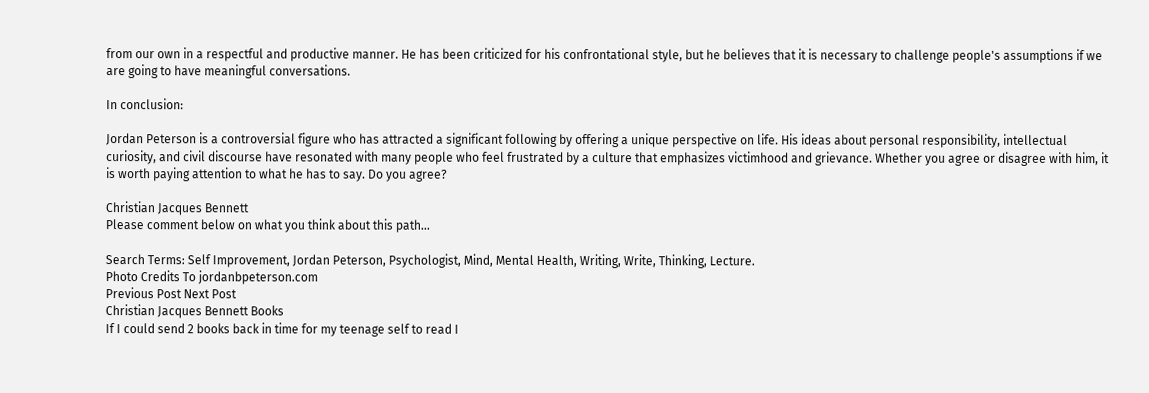from our own in a respectful and productive manner. He has been criticized for his confrontational style, but he believes that it is necessary to challenge people's assumptions if we are going to have meaningful conversations.

In conclusion:

Jordan Peterson is a controversial figure who has attracted a significant following by offering a unique perspective on life. His ideas about personal responsibility, intellectual curiosity, and civil discourse have resonated with many people who feel frustrated by a culture that emphasizes victimhood and grievance. Whether you agree or disagree with him, it is worth paying attention to what he has to say. Do you agree?

Christian Jacques Bennett
Please comment below on what you think about this path...

Search Terms: Self Improvement, Jordan Peterson, Psychologist, Mind, Mental Health, Writing, Write, Thinking, Lecture.
Photo Credits To jordanbpeterson.com
Previous Post Next Post
Christian Jacques Bennett Books
If I could send 2 books back in time for my teenage self to read I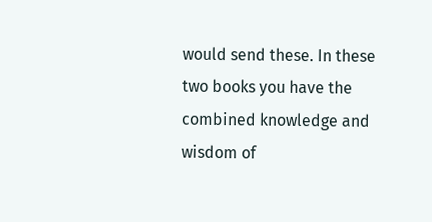would send these. In these two books you have the combined knowledge and wisdom of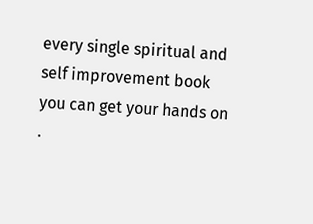every single spiritual and self improvement book you can get your hands on .